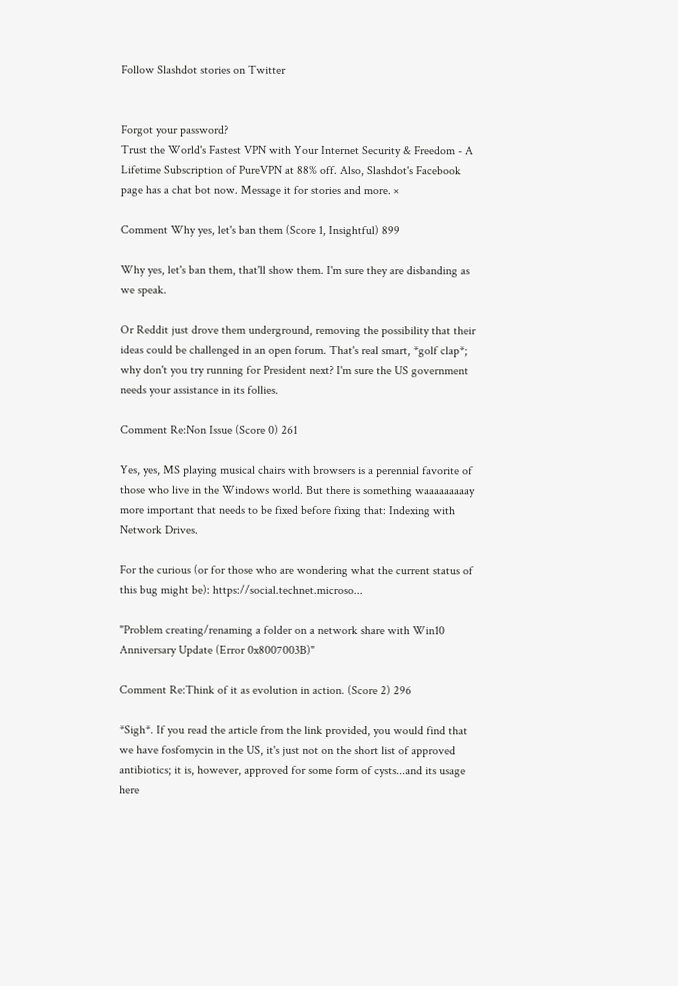Follow Slashdot stories on Twitter


Forgot your password?
Trust the World's Fastest VPN with Your Internet Security & Freedom - A Lifetime Subscription of PureVPN at 88% off. Also, Slashdot's Facebook page has a chat bot now. Message it for stories and more. ×

Comment Why yes, let's ban them (Score 1, Insightful) 899

Why yes, let's ban them, that'll show them. I'm sure they are disbanding as we speak.

Or Reddit just drove them underground, removing the possibility that their ideas could be challenged in an open forum. That's real smart, *golf clap*; why don't you try running for President next? I'm sure the US government needs your assistance in its follies.

Comment Re:Non Issue (Score 0) 261

Yes, yes, MS playing musical chairs with browsers is a perennial favorite of those who live in the Windows world. But there is something waaaaaaaaay more important that needs to be fixed before fixing that: Indexing with Network Drives.

For the curious (or for those who are wondering what the current status of this bug might be): https://social.technet.microso...

"Problem creating/renaming a folder on a network share with Win10 Anniversary Update (Error 0x8007003B)"

Comment Re:Think of it as evolution in action. (Score 2) 296

*Sigh*. If you read the article from the link provided, you would find that we have fosfomycin in the US, it's just not on the short list of approved antibiotics; it is, however, approved for some form of cysts...and its usage here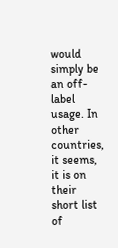would simply be an off-label usage. In other countries, it seems, it is on their short list of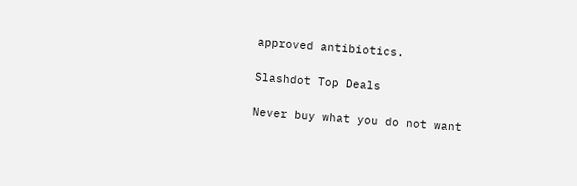approved antibiotics.

Slashdot Top Deals

Never buy what you do not want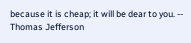because it is cheap; it will be dear to you. -- Thomas Jefferson